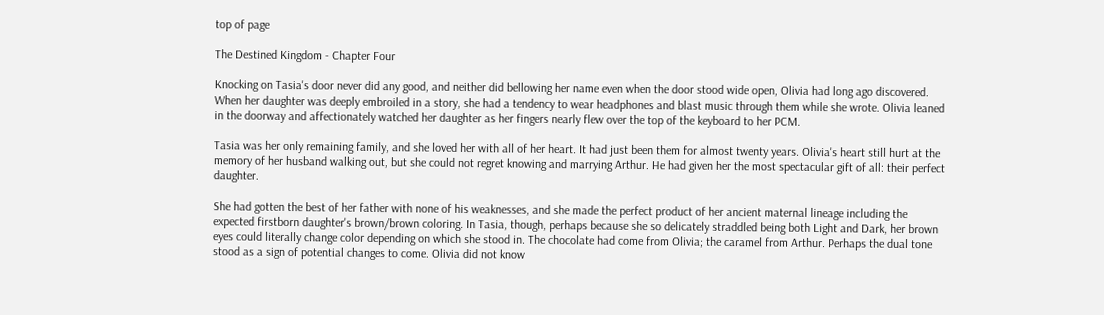top of page

The Destined Kingdom - Chapter Four

Knocking on Tasia's door never did any good, and neither did bellowing her name even when the door stood wide open, Olivia had long ago discovered. When her daughter was deeply embroiled in a story, she had a tendency to wear headphones and blast music through them while she wrote. Olivia leaned in the doorway and affectionately watched her daughter as her fingers nearly flew over the top of the keyboard to her PCM.

Tasia was her only remaining family, and she loved her with all of her heart. It had just been them for almost twenty years. Olivia's heart still hurt at the memory of her husband walking out, but she could not regret knowing and marrying Arthur. He had given her the most spectacular gift of all: their perfect daughter.

She had gotten the best of her father with none of his weaknesses, and she made the perfect product of her ancient maternal lineage including the expected firstborn daughter's brown/brown coloring. In Tasia, though, perhaps because she so delicately straddled being both Light and Dark, her brown eyes could literally change color depending on which she stood in. The chocolate had come from Olivia; the caramel from Arthur. Perhaps the dual tone stood as a sign of potential changes to come. Olivia did not know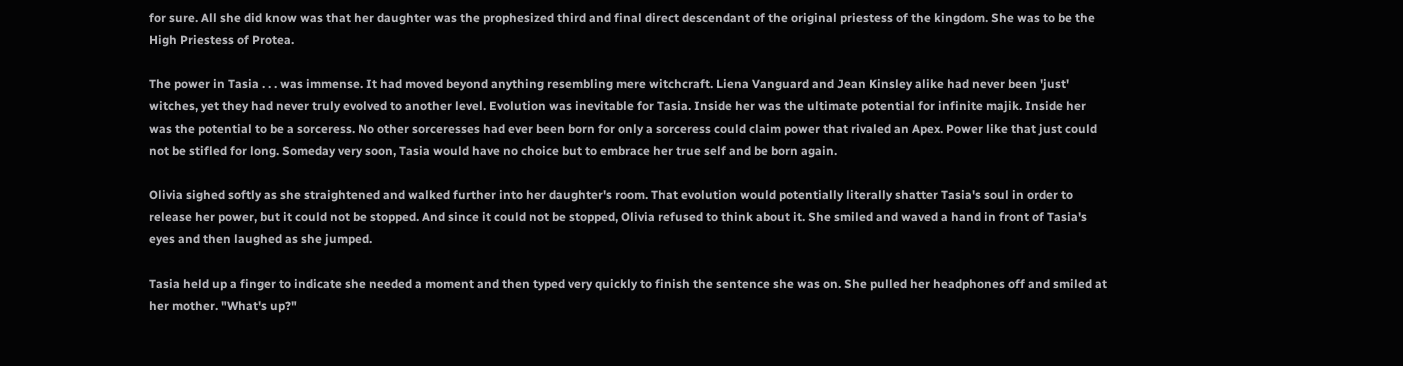for sure. All she did know was that her daughter was the prophesized third and final direct descendant of the original priestess of the kingdom. She was to be the High Priestess of Protea.

The power in Tasia . . . was immense. It had moved beyond anything resembling mere witchcraft. Liena Vanguard and Jean Kinsley alike had never been 'just' witches, yet they had never truly evolved to another level. Evolution was inevitable for Tasia. Inside her was the ultimate potential for infinite majik. Inside her was the potential to be a sorceress. No other sorceresses had ever been born for only a sorceress could claim power that rivaled an Apex. Power like that just could not be stifled for long. Someday very soon, Tasia would have no choice but to embrace her true self and be born again.

Olivia sighed softly as she straightened and walked further into her daughter's room. That evolution would potentially literally shatter Tasia's soul in order to release her power, but it could not be stopped. And since it could not be stopped, Olivia refused to think about it. She smiled and waved a hand in front of Tasia's eyes and then laughed as she jumped.

Tasia held up a finger to indicate she needed a moment and then typed very quickly to finish the sentence she was on. She pulled her headphones off and smiled at her mother. "What's up?"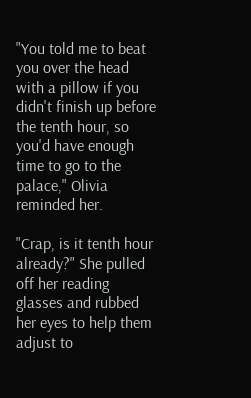"You told me to beat you over the head with a pillow if you didn't finish up before the tenth hour, so you'd have enough time to go to the palace," Olivia reminded her.

"Crap, is it tenth hour already?" She pulled off her reading glasses and rubbed her eyes to help them adjust to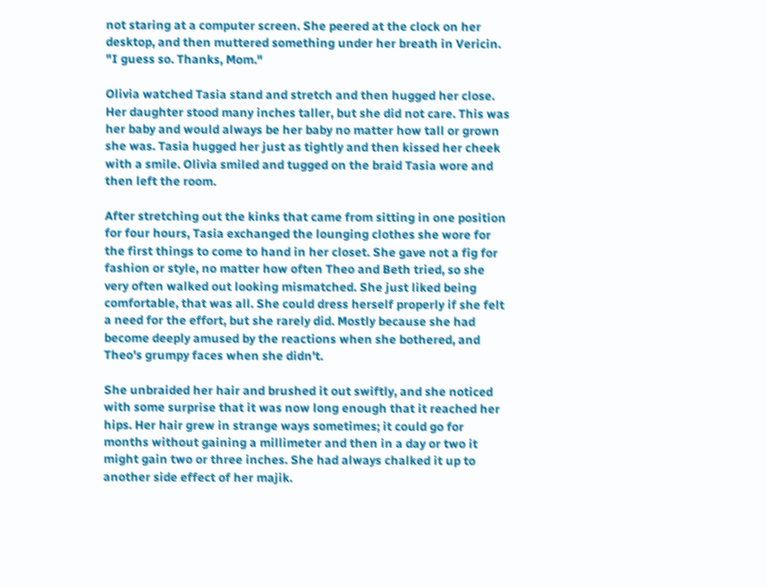not staring at a computer screen. She peered at the clock on her desktop, and then muttered something under her breath in Vericin. "I guess so. Thanks, Mom."

Olivia watched Tasia stand and stretch and then hugged her close. Her daughter stood many inches taller, but she did not care. This was her baby and would always be her baby no matter how tall or grown she was. Tasia hugged her just as tightly and then kissed her cheek with a smile. Olivia smiled and tugged on the braid Tasia wore and then left the room.

After stretching out the kinks that came from sitting in one position for four hours, Tasia exchanged the lounging clothes she wore for the first things to come to hand in her closet. She gave not a fig for fashion or style, no matter how often Theo and Beth tried, so she very often walked out looking mismatched. She just liked being comfortable, that was all. She could dress herself properly if she felt a need for the effort, but she rarely did. Mostly because she had become deeply amused by the reactions when she bothered, and Theo's grumpy faces when she didn't.

She unbraided her hair and brushed it out swiftly, and she noticed with some surprise that it was now long enough that it reached her hips. Her hair grew in strange ways sometimes; it could go for months without gaining a millimeter and then in a day or two it might gain two or three inches. She had always chalked it up to another side effect of her majik.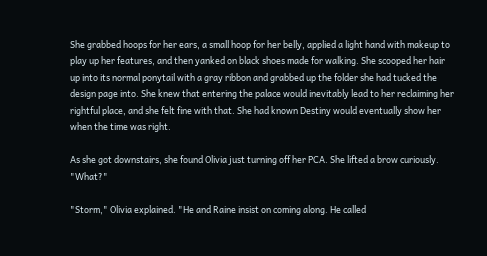She grabbed hoops for her ears, a small hoop for her belly, applied a light hand with makeup to play up her features, and then yanked on black shoes made for walking. She scooped her hair up into its normal ponytail with a gray ribbon and grabbed up the folder she had tucked the design page into. She knew that entering the palace would inevitably lead to her reclaiming her rightful place, and she felt fine with that. She had known Destiny would eventually show her when the time was right.

As she got downstairs, she found Olivia just turning off her PCA. She lifted a brow curiously. "What?"

"Storm," Olivia explained. "He and Raine insist on coming along. He called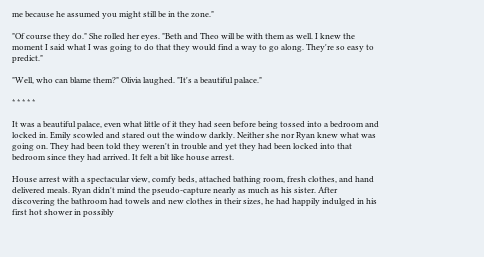me because he assumed you might still be in the zone."

"Of course they do." She rolled her eyes. "Beth and Theo will be with them as well. I knew the moment I said what I was going to do that they would find a way to go along. They're so easy to predict."

"Well, who can blame them?" Olivia laughed. "It's a beautiful palace."

* * * * *

It was a beautiful palace, even what little of it they had seen before being tossed into a bedroom and locked in. Emily scowled and stared out the window darkly. Neither she nor Ryan knew what was going on. They had been told they weren't in trouble and yet they had been locked into that bedroom since they had arrived. It felt a bit like house arrest.

House arrest with a spectacular view, comfy beds, attached bathing room, fresh clothes, and hand delivered meals. Ryan didn't mind the pseudo-capture nearly as much as his sister. After discovering the bathroom had towels and new clothes in their sizes, he had happily indulged in his first hot shower in possibly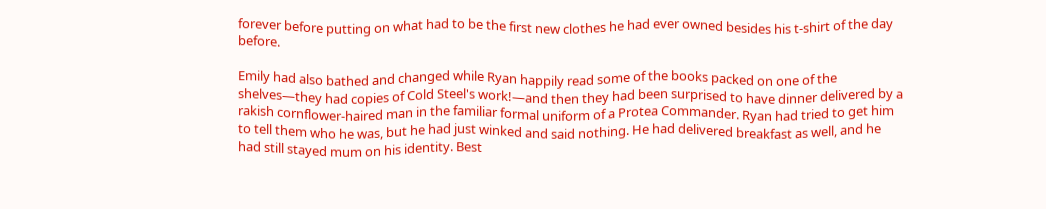forever before putting on what had to be the first new clothes he had ever owned besides his t-shirt of the day before.

Emily had also bathed and changed while Ryan happily read some of the books packed on one of the shelves—they had copies of Cold Steel's work!—and then they had been surprised to have dinner delivered by a rakish cornflower-haired man in the familiar formal uniform of a Protea Commander. Ryan had tried to get him to tell them who he was, but he had just winked and said nothing. He had delivered breakfast as well, and he had still stayed mum on his identity. Best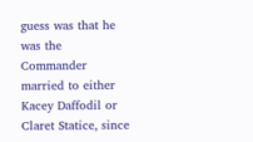guess was that he was the Commander married to either Kacey Daffodil or Claret Statice, since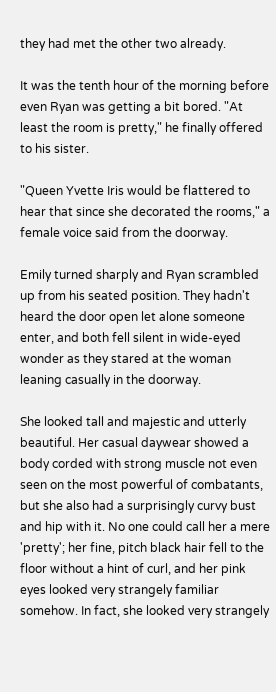they had met the other two already.

It was the tenth hour of the morning before even Ryan was getting a bit bored. "At least the room is pretty," he finally offered to his sister.

"Queen Yvette Iris would be flattered to hear that since she decorated the rooms," a female voice said from the doorway.

Emily turned sharply and Ryan scrambled up from his seated position. They hadn't heard the door open let alone someone enter, and both fell silent in wide-eyed wonder as they stared at the woman leaning casually in the doorway.

She looked tall and majestic and utterly beautiful. Her casual daywear showed a body corded with strong muscle not even seen on the most powerful of combatants, but she also had a surprisingly curvy bust and hip with it. No one could call her a mere 'pretty'; her fine, pitch black hair fell to the floor without a hint of curl, and her pink eyes looked very strangely familiar somehow. In fact, she looked very strangely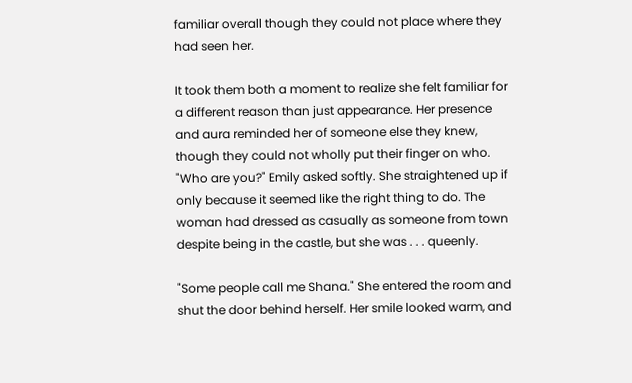familiar overall though they could not place where they had seen her.

It took them both a moment to realize she felt familiar for a different reason than just appearance. Her presence and aura reminded her of someone else they knew, though they could not wholly put their finger on who. "Who are you?" Emily asked softly. She straightened up if only because it seemed like the right thing to do. The woman had dressed as casually as someone from town despite being in the castle, but she was . . . queenly.

"Some people call me Shana." She entered the room and shut the door behind herself. Her smile looked warm, and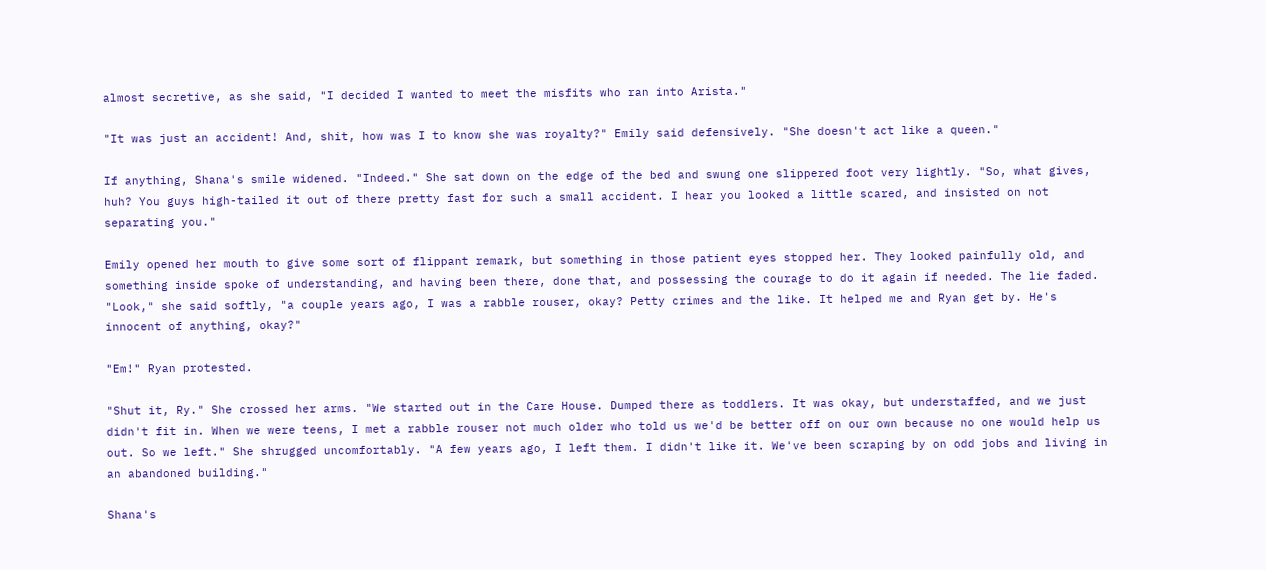almost secretive, as she said, "I decided I wanted to meet the misfits who ran into Arista."

"It was just an accident! And, shit, how was I to know she was royalty?" Emily said defensively. "She doesn't act like a queen."

If anything, Shana's smile widened. "Indeed." She sat down on the edge of the bed and swung one slippered foot very lightly. "So, what gives, huh? You guys high-tailed it out of there pretty fast for such a small accident. I hear you looked a little scared, and insisted on not separating you."

Emily opened her mouth to give some sort of flippant remark, but something in those patient eyes stopped her. They looked painfully old, and something inside spoke of understanding, and having been there, done that, and possessing the courage to do it again if needed. The lie faded. "Look," she said softly, "a couple years ago, I was a rabble rouser, okay? Petty crimes and the like. It helped me and Ryan get by. He's innocent of anything, okay?"

"Em!" Ryan protested.

"Shut it, Ry." She crossed her arms. "We started out in the Care House. Dumped there as toddlers. It was okay, but understaffed, and we just didn't fit in. When we were teens, I met a rabble rouser not much older who told us we'd be better off on our own because no one would help us out. So we left." She shrugged uncomfortably. "A few years ago, I left them. I didn't like it. We've been scraping by on odd jobs and living in an abandoned building."

Shana's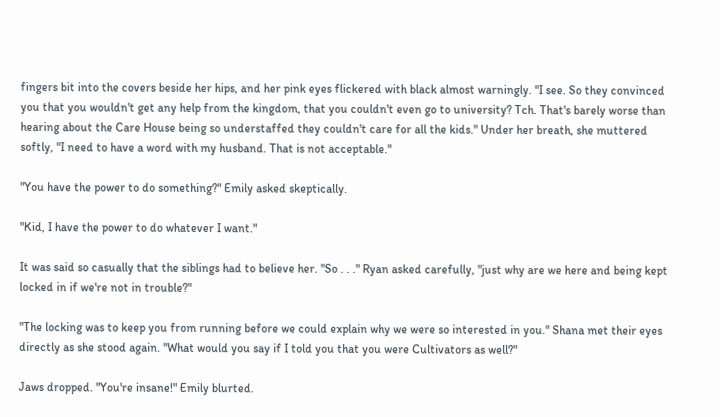fingers bit into the covers beside her hips, and her pink eyes flickered with black almost warningly. "I see. So they convinced you that you wouldn't get any help from the kingdom, that you couldn't even go to university? Tch. That's barely worse than hearing about the Care House being so understaffed they couldn't care for all the kids." Under her breath, she muttered softly, "I need to have a word with my husband. That is not acceptable."

"You have the power to do something?" Emily asked skeptically.

"Kid, I have the power to do whatever I want."

It was said so casually that the siblings had to believe her. "So . . ." Ryan asked carefully, "just why are we here and being kept locked in if we're not in trouble?"

"The locking was to keep you from running before we could explain why we were so interested in you." Shana met their eyes directly as she stood again. "What would you say if I told you that you were Cultivators as well?"

Jaws dropped. "You're insane!" Emily blurted.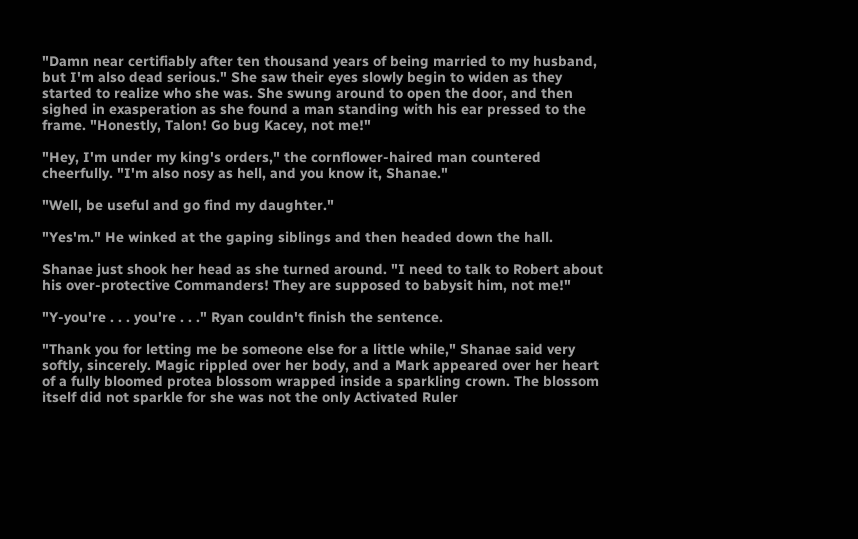"Damn near certifiably after ten thousand years of being married to my husband, but I'm also dead serious." She saw their eyes slowly begin to widen as they started to realize who she was. She swung around to open the door, and then sighed in exasperation as she found a man standing with his ear pressed to the frame. "Honestly, Talon! Go bug Kacey, not me!"

"Hey, I'm under my king's orders," the cornflower-haired man countered cheerfully. "I'm also nosy as hell, and you know it, Shanae."

"Well, be useful and go find my daughter."

"Yes'm." He winked at the gaping siblings and then headed down the hall.

Shanae just shook her head as she turned around. "I need to talk to Robert about his over-protective Commanders! They are supposed to babysit him, not me!"

"Y-you're . . . you're . . ." Ryan couldn't finish the sentence.

"Thank you for letting me be someone else for a little while," Shanae said very softly, sincerely. Magic rippled over her body, and a Mark appeared over her heart of a fully bloomed protea blossom wrapped inside a sparkling crown. The blossom itself did not sparkle for she was not the only Activated Ruler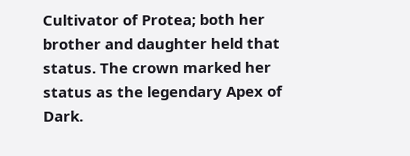Cultivator of Protea; both her brother and daughter held that status. The crown marked her status as the legendary Apex of Dark.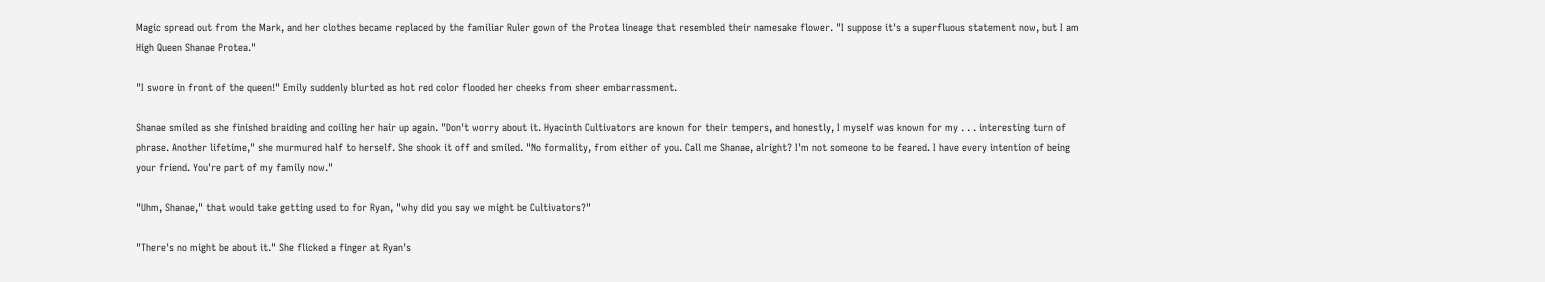Magic spread out from the Mark, and her clothes became replaced by the familiar Ruler gown of the Protea lineage that resembled their namesake flower. "I suppose it's a superfluous statement now, but I am High Queen Shanae Protea."

"I swore in front of the queen!" Emily suddenly blurted as hot red color flooded her cheeks from sheer embarrassment.

Shanae smiled as she finished braiding and coiling her hair up again. "Don't worry about it. Hyacinth Cultivators are known for their tempers, and honestly, I myself was known for my . . . interesting turn of phrase. Another lifetime," she murmured half to herself. She shook it off and smiled. "No formality, from either of you. Call me Shanae, alright? I'm not someone to be feared. I have every intention of being your friend. You're part of my family now."

"Uhm, Shanae," that would take getting used to for Ryan, "why did you say we might be Cultivators?"

"There's no might be about it." She flicked a finger at Ryan's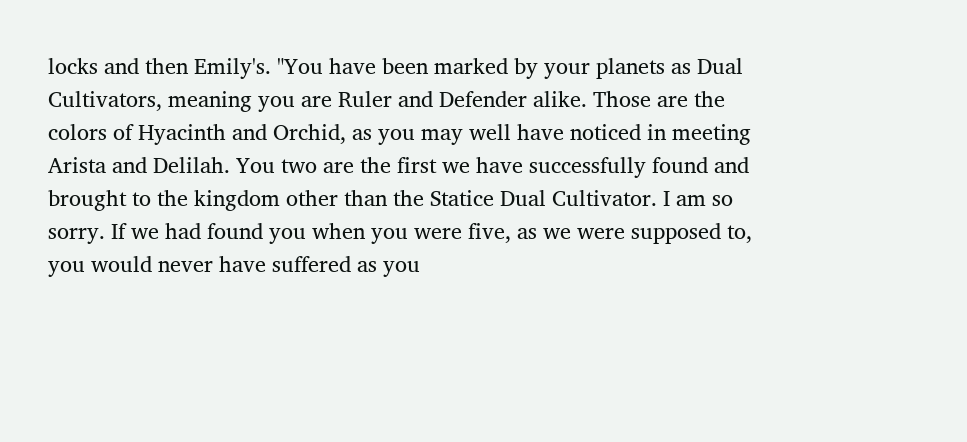locks and then Emily's. "You have been marked by your planets as Dual Cultivators, meaning you are Ruler and Defender alike. Those are the colors of Hyacinth and Orchid, as you may well have noticed in meeting Arista and Delilah. You two are the first we have successfully found and brought to the kingdom other than the Statice Dual Cultivator. I am so sorry. If we had found you when you were five, as we were supposed to, you would never have suffered as you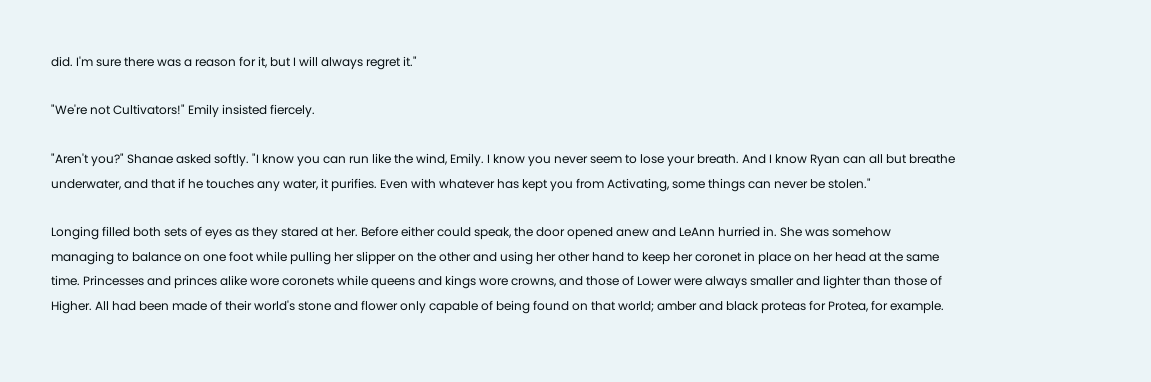did. I'm sure there was a reason for it, but I will always regret it."

"We're not Cultivators!" Emily insisted fiercely.

"Aren't you?" Shanae asked softly. "I know you can run like the wind, Emily. I know you never seem to lose your breath. And I know Ryan can all but breathe underwater, and that if he touches any water, it purifies. Even with whatever has kept you from Activating, some things can never be stolen."

Longing filled both sets of eyes as they stared at her. Before either could speak, the door opened anew and LeAnn hurried in. She was somehow managing to balance on one foot while pulling her slipper on the other and using her other hand to keep her coronet in place on her head at the same time. Princesses and princes alike wore coronets while queens and kings wore crowns, and those of Lower were always smaller and lighter than those of Higher. All had been made of their world's stone and flower only capable of being found on that world; amber and black proteas for Protea, for example.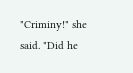"Criminy!" she said. "Did he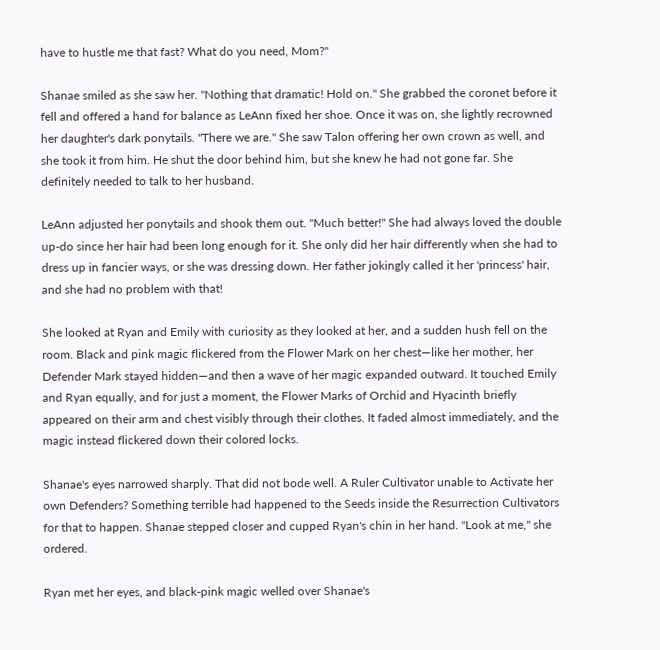have to hustle me that fast? What do you need, Mom?"

Shanae smiled as she saw her. "Nothing that dramatic! Hold on." She grabbed the coronet before it fell and offered a hand for balance as LeAnn fixed her shoe. Once it was on, she lightly recrowned her daughter's dark ponytails. "There we are." She saw Talon offering her own crown as well, and she took it from him. He shut the door behind him, but she knew he had not gone far. She definitely needed to talk to her husband.

LeAnn adjusted her ponytails and shook them out. "Much better!" She had always loved the double up-do since her hair had been long enough for it. She only did her hair differently when she had to dress up in fancier ways, or she was dressing down. Her father jokingly called it her 'princess' hair, and she had no problem with that!

She looked at Ryan and Emily with curiosity as they looked at her, and a sudden hush fell on the room. Black and pink magic flickered from the Flower Mark on her chest—like her mother, her Defender Mark stayed hidden—and then a wave of her magic expanded outward. It touched Emily and Ryan equally, and for just a moment, the Flower Marks of Orchid and Hyacinth briefly appeared on their arm and chest visibly through their clothes. It faded almost immediately, and the magic instead flickered down their colored locks.

Shanae's eyes narrowed sharply. That did not bode well. A Ruler Cultivator unable to Activate her own Defenders? Something terrible had happened to the Seeds inside the Resurrection Cultivators for that to happen. Shanae stepped closer and cupped Ryan's chin in her hand. "Look at me," she ordered.

Ryan met her eyes, and black-pink magic welled over Shanae's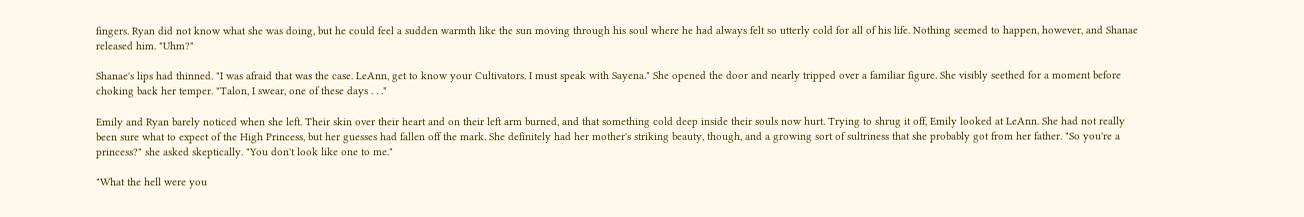fingers. Ryan did not know what she was doing, but he could feel a sudden warmth like the sun moving through his soul where he had always felt so utterly cold for all of his life. Nothing seemed to happen, however, and Shanae released him. "Uhm?"

Shanae's lips had thinned. "I was afraid that was the case. LeAnn, get to know your Cultivators. I must speak with Sayena." She opened the door and nearly tripped over a familiar figure. She visibly seethed for a moment before choking back her temper. "Talon, I swear, one of these days . . ."

Emily and Ryan barely noticed when she left. Their skin over their heart and on their left arm burned, and that something cold deep inside their souls now hurt. Trying to shrug it off, Emily looked at LeAnn. She had not really been sure what to expect of the High Princess, but her guesses had fallen off the mark. She definitely had her mother's striking beauty, though, and a growing sort of sultriness that she probably got from her father. "So you're a princess?" she asked skeptically. "You don't look like one to me."

"What the hell were you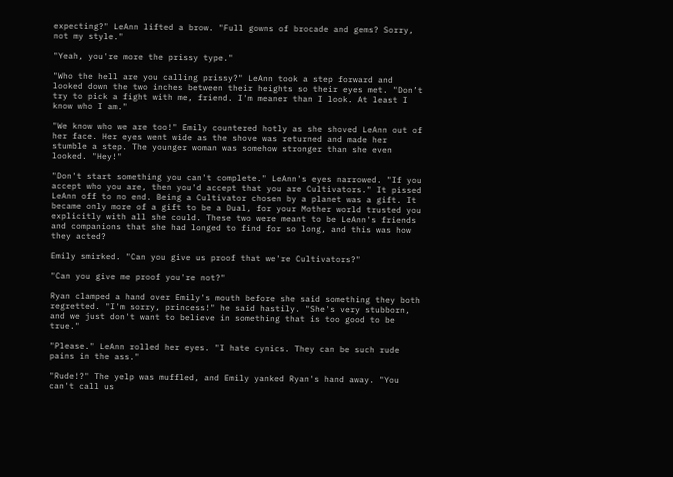expecting?" LeAnn lifted a brow. "Full gowns of brocade and gems? Sorry, not my style."

"Yeah, you're more the prissy type."

"Who the hell are you calling prissy?" LeAnn took a step forward and looked down the two inches between their heights so their eyes met. "Don’t try to pick a fight with me, friend. I'm meaner than I look. At least I know who I am."

"We know who we are too!" Emily countered hotly as she shoved LeAnn out of her face. Her eyes went wide as the shove was returned and made her stumble a step. The younger woman was somehow stronger than she even looked. "Hey!"

"Don't start something you can't complete." LeAnn's eyes narrowed. "If you accept who you are, then you'd accept that you are Cultivators." It pissed LeAnn off to no end. Being a Cultivator chosen by a planet was a gift. It became only more of a gift to be a Dual, for your Mother world trusted you explicitly with all she could. These two were meant to be LeAnn's friends and companions that she had longed to find for so long, and this was how they acted?

Emily smirked. "Can you give us proof that we're Cultivators?"

"Can you give me proof you're not?"

Ryan clamped a hand over Emily's mouth before she said something they both regretted. "I'm sorry, princess!" he said hastily. "She's very stubborn, and we just don't want to believe in something that is too good to be true."

"Please." LeAnn rolled her eyes. "I hate cynics. They can be such rude pains in the ass."

"Rude!?" The yelp was muffled, and Emily yanked Ryan's hand away. "You can't call us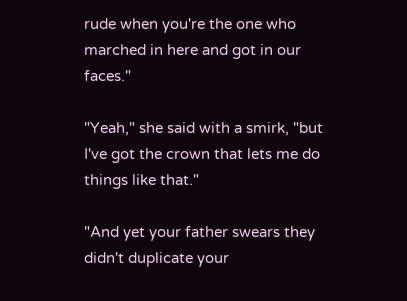rude when you're the one who marched in here and got in our faces."

"Yeah," she said with a smirk, "but I've got the crown that lets me do things like that."

"And yet your father swears they didn't duplicate your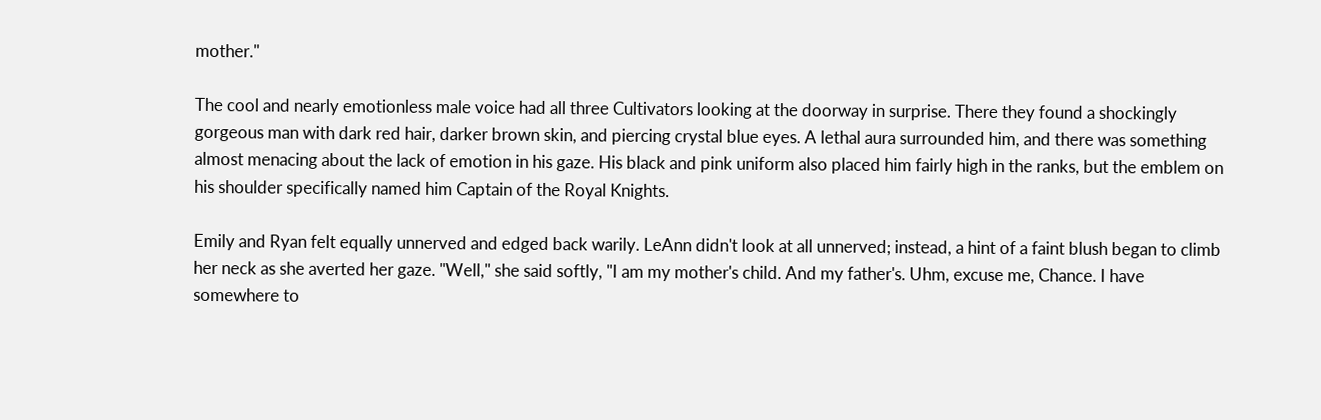mother."

The cool and nearly emotionless male voice had all three Cultivators looking at the doorway in surprise. There they found a shockingly gorgeous man with dark red hair, darker brown skin, and piercing crystal blue eyes. A lethal aura surrounded him, and there was something almost menacing about the lack of emotion in his gaze. His black and pink uniform also placed him fairly high in the ranks, but the emblem on his shoulder specifically named him Captain of the Royal Knights.

Emily and Ryan felt equally unnerved and edged back warily. LeAnn didn't look at all unnerved; instead, a hint of a faint blush began to climb her neck as she averted her gaze. "Well," she said softly, "I am my mother's child. And my father's. Uhm, excuse me, Chance. I have somewhere to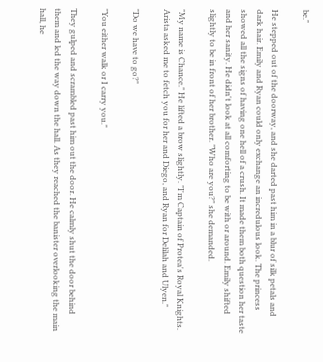be."

He stepped out of the doorway, and she darted past him in a blur of silk petals and dark hair. Emily and Ryan could only exchange an incredulous look. The princess showed all the signs of having one hell of a crush. It made them both question her taste and her sanity. He didn't look at all comforting to be with or around. Emily shifted slightly to be in front of her brother. "Who are you?" she demanded.

"My name is Chance." He lifted a brow slightly. "I'm Captain of Protea's Royal Knights. Arista asked me to fetch you for her and Diego, and Ryan for Delilah and Ulyen."

"Do we have to go?"

"You either walk or I carry you."

They gulped and scrambled past him out the door. He calmly shut the door behind them and led the way down the hall. As they reached the banister overlooking the main hall, he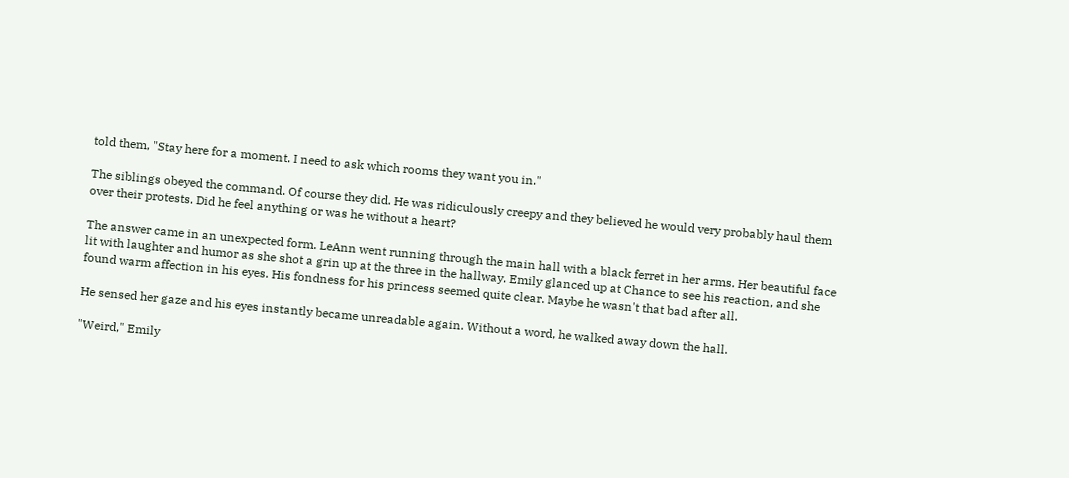told them, "Stay here for a moment. I need to ask which rooms they want you in."

The siblings obeyed the command. Of course they did. He was ridiculously creepy and they believed he would very probably haul them over their protests. Did he feel anything or was he without a heart?

The answer came in an unexpected form. LeAnn went running through the main hall with a black ferret in her arms. Her beautiful face lit with laughter and humor as she shot a grin up at the three in the hallway. Emily glanced up at Chance to see his reaction, and she found warm affection in his eyes. His fondness for his princess seemed quite clear. Maybe he wasn't that bad after all.

He sensed her gaze and his eyes instantly became unreadable again. Without a word, he walked away down the hall.

"Weird," Emily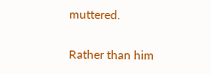muttered.

Rather than him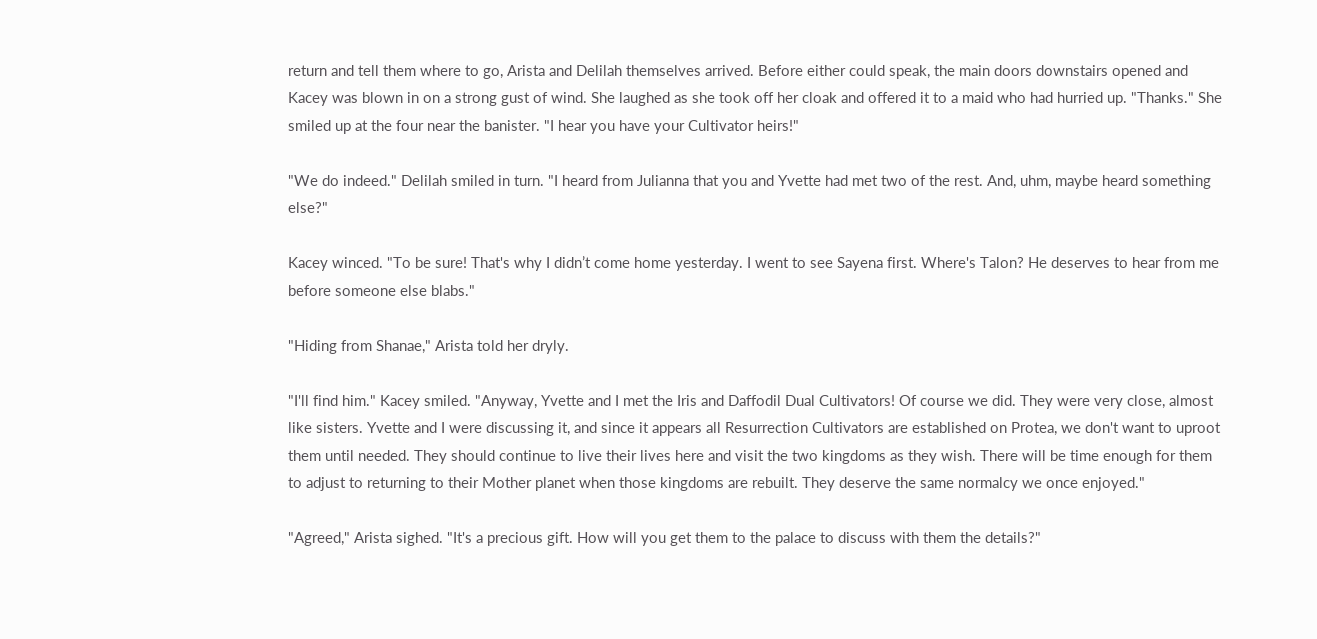return and tell them where to go, Arista and Delilah themselves arrived. Before either could speak, the main doors downstairs opened and Kacey was blown in on a strong gust of wind. She laughed as she took off her cloak and offered it to a maid who had hurried up. "Thanks." She smiled up at the four near the banister. "I hear you have your Cultivator heirs!"

"We do indeed." Delilah smiled in turn. "I heard from Julianna that you and Yvette had met two of the rest. And, uhm, maybe heard something else?"

Kacey winced. "To be sure! That's why I didn’t come home yesterday. I went to see Sayena first. Where's Talon? He deserves to hear from me before someone else blabs."

"Hiding from Shanae," Arista told her dryly.

"I'll find him." Kacey smiled. "Anyway, Yvette and I met the Iris and Daffodil Dual Cultivators! Of course we did. They were very close, almost like sisters. Yvette and I were discussing it, and since it appears all Resurrection Cultivators are established on Protea, we don't want to uproot them until needed. They should continue to live their lives here and visit the two kingdoms as they wish. There will be time enough for them to adjust to returning to their Mother planet when those kingdoms are rebuilt. They deserve the same normalcy we once enjoyed."

"Agreed," Arista sighed. "It's a precious gift. How will you get them to the palace to discuss with them the details?"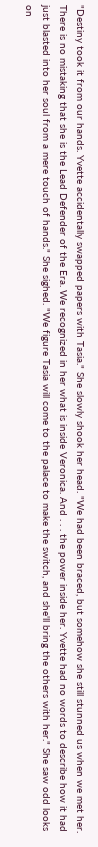"Destiny took it from our hands. Yvette accidentally swapped papers with Tasia." She slowly shook her head. "We had been braced, but somehow she still stunned us when we met her. There is no mistaking that she is the Lead Defender of the Era. We recognized in her what is inside Veronica. And . . . the power inside her. Yvette had no words to describe how it had just blasted into her soul from a mere touch of hands." She sighed. "We figure Tasia will come to the palace to make the switch, and she'll bring the others with her." She saw odd looks on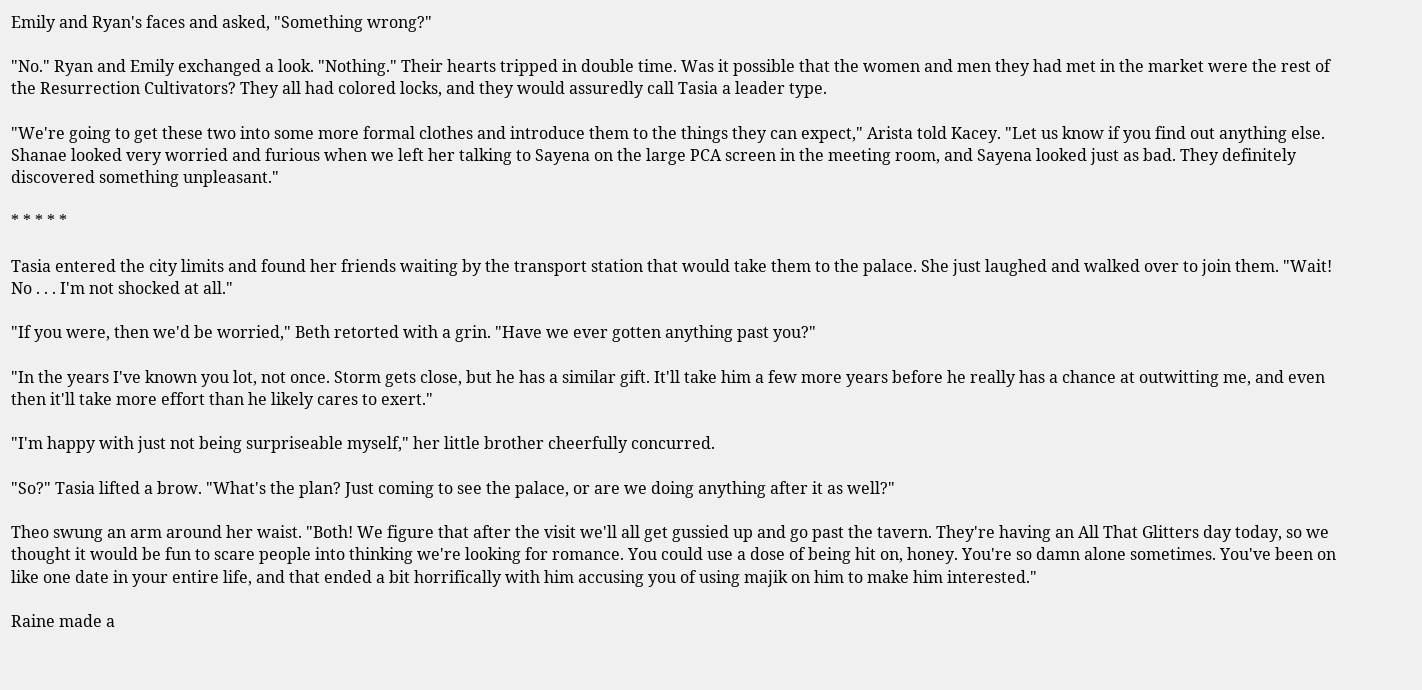Emily and Ryan's faces and asked, "Something wrong?"

"No." Ryan and Emily exchanged a look. "Nothing." Their hearts tripped in double time. Was it possible that the women and men they had met in the market were the rest of the Resurrection Cultivators? They all had colored locks, and they would assuredly call Tasia a leader type.

"We're going to get these two into some more formal clothes and introduce them to the things they can expect," Arista told Kacey. "Let us know if you find out anything else. Shanae looked very worried and furious when we left her talking to Sayena on the large PCA screen in the meeting room, and Sayena looked just as bad. They definitely discovered something unpleasant."

* * * * *

Tasia entered the city limits and found her friends waiting by the transport station that would take them to the palace. She just laughed and walked over to join them. "Wait! No . . . I'm not shocked at all."

"If you were, then we'd be worried," Beth retorted with a grin. "Have we ever gotten anything past you?"

"In the years I've known you lot, not once. Storm gets close, but he has a similar gift. It'll take him a few more years before he really has a chance at outwitting me, and even then it'll take more effort than he likely cares to exert."

"I'm happy with just not being surpriseable myself," her little brother cheerfully concurred.

"So?" Tasia lifted a brow. "What's the plan? Just coming to see the palace, or are we doing anything after it as well?"

Theo swung an arm around her waist. "Both! We figure that after the visit we'll all get gussied up and go past the tavern. They're having an All That Glitters day today, so we thought it would be fun to scare people into thinking we're looking for romance. You could use a dose of being hit on, honey. You're so damn alone sometimes. You've been on like one date in your entire life, and that ended a bit horrifically with him accusing you of using majik on him to make him interested."

Raine made a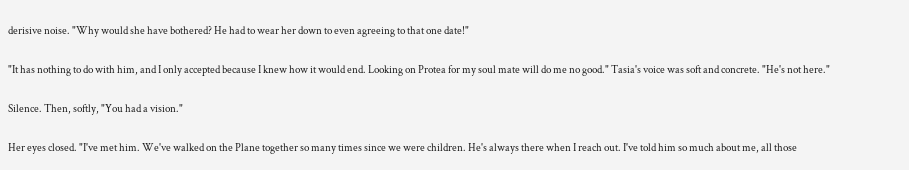derisive noise. "Why would she have bothered? He had to wear her down to even agreeing to that one date!"

"It has nothing to do with him, and I only accepted because I knew how it would end. Looking on Protea for my soul mate will do me no good." Tasia's voice was soft and concrete. "He's not here."

Silence. Then, softly, "You had a vision."

Her eyes closed. "I've met him. We've walked on the Plane together so many times since we were children. He's always there when I reach out. I've told him so much about me, all those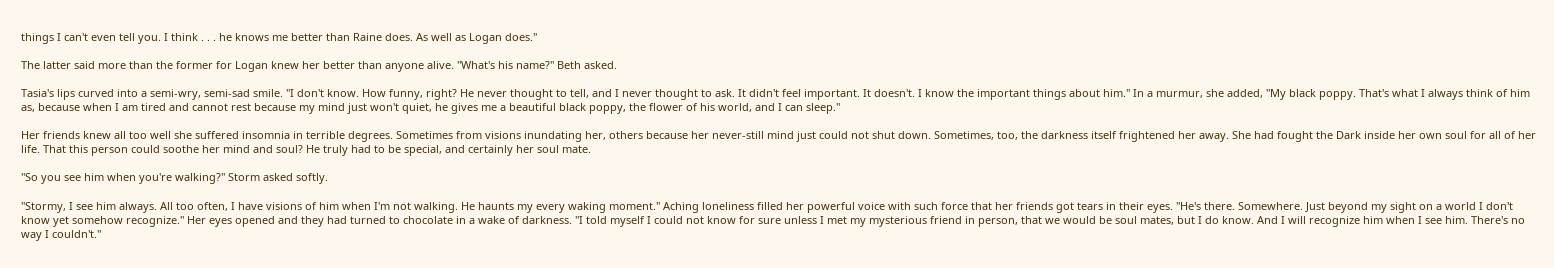things I can't even tell you. I think . . . he knows me better than Raine does. As well as Logan does."

The latter said more than the former for Logan knew her better than anyone alive. "What's his name?" Beth asked.

Tasia's lips curved into a semi-wry, semi-sad smile. "I don't know. How funny, right? He never thought to tell, and I never thought to ask. It didn't feel important. It doesn't. I know the important things about him." In a murmur, she added, "My black poppy. That's what I always think of him as, because when I am tired and cannot rest because my mind just won't quiet, he gives me a beautiful black poppy, the flower of his world, and I can sleep."

Her friends knew all too well she suffered insomnia in terrible degrees. Sometimes from visions inundating her, others because her never-still mind just could not shut down. Sometimes, too, the darkness itself frightened her away. She had fought the Dark inside her own soul for all of her life. That this person could soothe her mind and soul? He truly had to be special, and certainly her soul mate.

"So you see him when you're walking?" Storm asked softly.

"Stormy, I see him always. All too often, I have visions of him when I'm not walking. He haunts my every waking moment." Aching loneliness filled her powerful voice with such force that her friends got tears in their eyes. "He's there. Somewhere. Just beyond my sight on a world I don't know yet somehow recognize." Her eyes opened and they had turned to chocolate in a wake of darkness. "I told myself I could not know for sure unless I met my mysterious friend in person, that we would be soul mates, but I do know. And I will recognize him when I see him. There's no way I couldn't."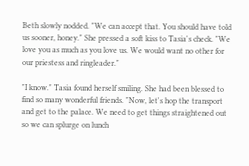Beth slowly nodded. "We can accept that. You should have told us sooner, honey." She pressed a soft kiss to Tasia's check. "We love you as much as you love us. We would want no other for our priestess and ringleader."

"I know." Tasia found herself smiling. She had been blessed to find so many wonderful friends. "Now, let's hop the transport and get to the palace. We need to get things straightened out so we can splurge on lunch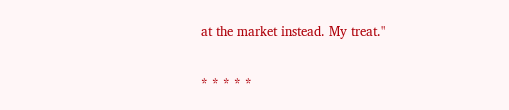at the market instead. My treat."

* * * * *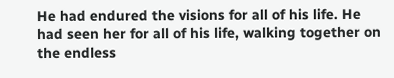He had endured the visions for all of his life. He had seen her for all of his life, walking together on the endless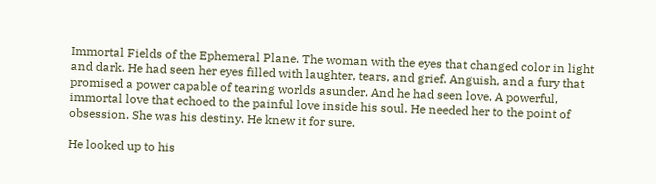Immortal Fields of the Ephemeral Plane. The woman with the eyes that changed color in light and dark. He had seen her eyes filled with laughter, tears, and grief. Anguish, and a fury that promised a power capable of tearing worlds asunder. And he had seen love. A powerful, immortal love that echoed to the painful love inside his soul. He needed her to the point of obsession. She was his destiny. He knew it for sure.

He looked up to his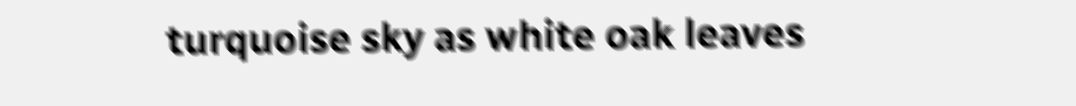turquoise sky as white oak leaves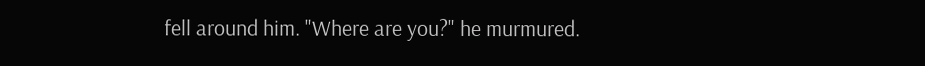fell around him. "Where are you?" he murmured.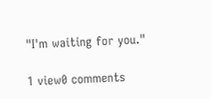"I'm waiting for you."

1 view0 comments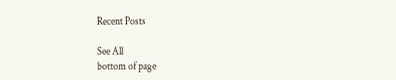Recent Posts

See All
bottom of page